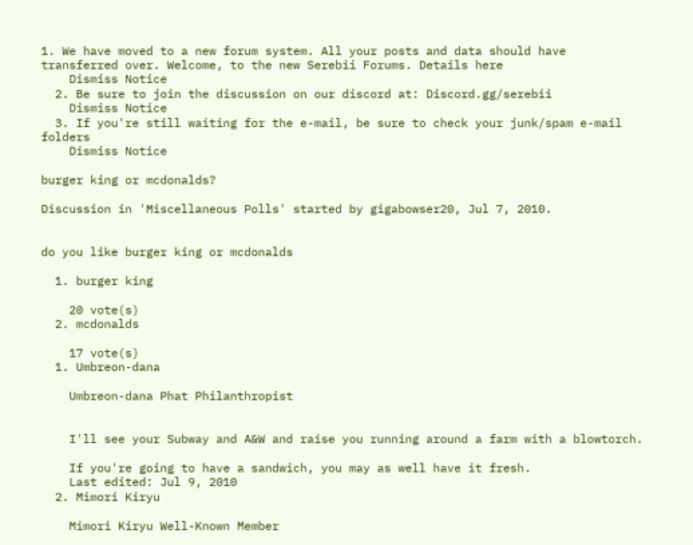1. We have moved to a new forum system. All your posts and data should have transferred over. Welcome, to the new Serebii Forums. Details here
    Dismiss Notice
  2. Be sure to join the discussion on our discord at: Discord.gg/serebii
    Dismiss Notice
  3. If you're still waiting for the e-mail, be sure to check your junk/spam e-mail folders
    Dismiss Notice

burger king or mcdonalds?

Discussion in 'Miscellaneous Polls' started by gigabowser20, Jul 7, 2010.


do you like burger king or mcdonalds

  1. burger king

    20 vote(s)
  2. mcdonalds

    17 vote(s)
  1. Umbreon-dana

    Umbreon-dana Phat Philanthropist


    I'll see your Subway and A&W and raise you running around a farm with a blowtorch.

    If you're going to have a sandwich, you may as well have it fresh.
    Last edited: Jul 9, 2010
  2. Mimori Kiryu

    Mimori Kiryu Well-Known Member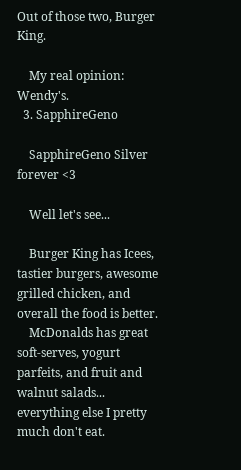Out of those two, Burger King.

    My real opinion: Wendy's.
  3. SapphireGeno

    SapphireGeno Silver forever <3

    Well let's see...

    Burger King has Icees, tastier burgers, awesome grilled chicken, and overall the food is better.
    McDonalds has great soft-serves, yogurt parfeits, and fruit and walnut salads... everything else I pretty much don't eat.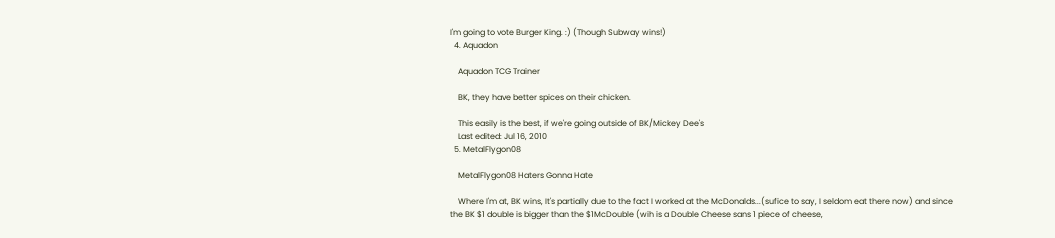I'm going to vote Burger King. :) (Though Subway wins!)
  4. Aquadon

    Aquadon TCG Trainer

    BK, they have better spices on their chicken.

    This easily is the best, if we're going outside of BK/Mickey Dee's
    Last edited: Jul 16, 2010
  5. MetalFlygon08

    MetalFlygon08 Haters Gonna Hate

    Where I'm at, BK wins, It's partially due to the fact I worked at the McDonalds...(sufice to say, I seldom eat there now) and since the BK $1 double is bigger than the $1McDouble (wih is a Double Cheese sans 1 piece of cheese,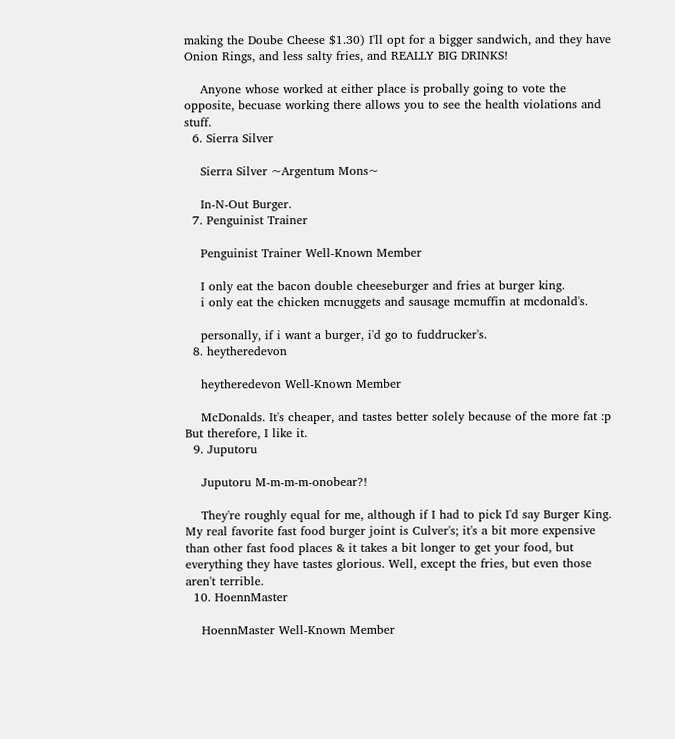making the Doube Cheese $1.30) I'll opt for a bigger sandwich, and they have Onion Rings, and less salty fries, and REALLY BIG DRINKS!

    Anyone whose worked at either place is probally going to vote the opposite, becuase working there allows you to see the health violations and stuff.
  6. Sierra Silver

    Sierra Silver ~Argentum Mons~

    In-N-Out Burger.
  7. Penguinist Trainer

    Penguinist Trainer Well-Known Member

    I only eat the bacon double cheeseburger and fries at burger king.
    i only eat the chicken mcnuggets and sausage mcmuffin at mcdonald's.

    personally, if i want a burger, i'd go to fuddrucker's.
  8. heytheredevon

    heytheredevon Well-Known Member

    McDonalds. It's cheaper, and tastes better solely because of the more fat :p But therefore, I like it.
  9. Juputoru

    Juputoru M-m-m-m-onobear?!

    They're roughly equal for me, although if I had to pick I'd say Burger King. My real favorite fast food burger joint is Culver's; it's a bit more expensive than other fast food places & it takes a bit longer to get your food, but everything they have tastes glorious. Well, except the fries, but even those aren't terrible.
  10. HoennMaster

    HoennMaster Well-Known Member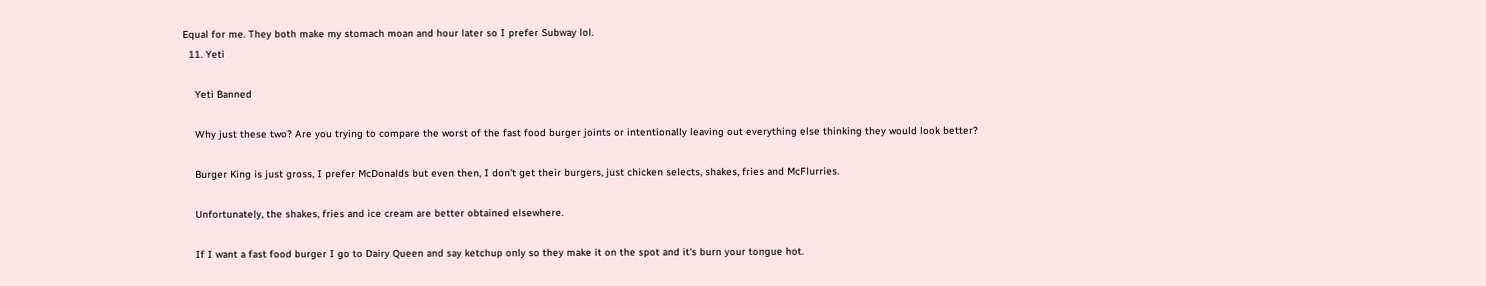Equal for me. They both make my stomach moan and hour later so I prefer Subway lol.
  11. Yeti

    Yeti Banned

    Why just these two? Are you trying to compare the worst of the fast food burger joints or intentionally leaving out everything else thinking they would look better?

    Burger King is just gross, I prefer McDonalds but even then, I don't get their burgers, just chicken selects, shakes, fries and McFlurries.

    Unfortunately, the shakes, fries and ice cream are better obtained elsewhere.

    If I want a fast food burger I go to Dairy Queen and say ketchup only so they make it on the spot and it's burn your tongue hot.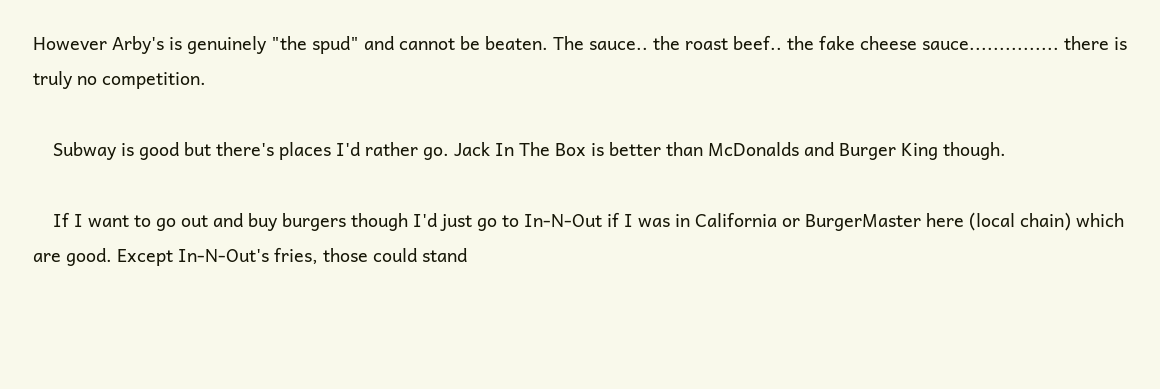However Arby's is genuinely "the spud" and cannot be beaten. The sauce.. the roast beef.. the fake cheese sauce............... there is truly no competition.

    Subway is good but there's places I'd rather go. Jack In The Box is better than McDonalds and Burger King though.

    If I want to go out and buy burgers though I'd just go to In-N-Out if I was in California or BurgerMaster here (local chain) which are good. Except In-N-Out's fries, those could stand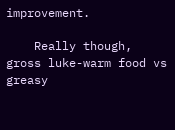improvement.

    Really though, gross luke-warm food vs greasy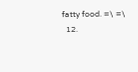fatty food. =\ =\
  12.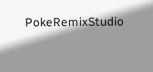PokeRemixStudio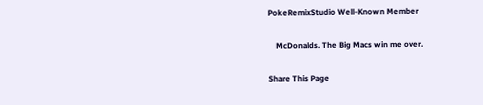PokeRemixStudio Well-Known Member

    McDonalds. The Big Macs win me over.

Share This Page